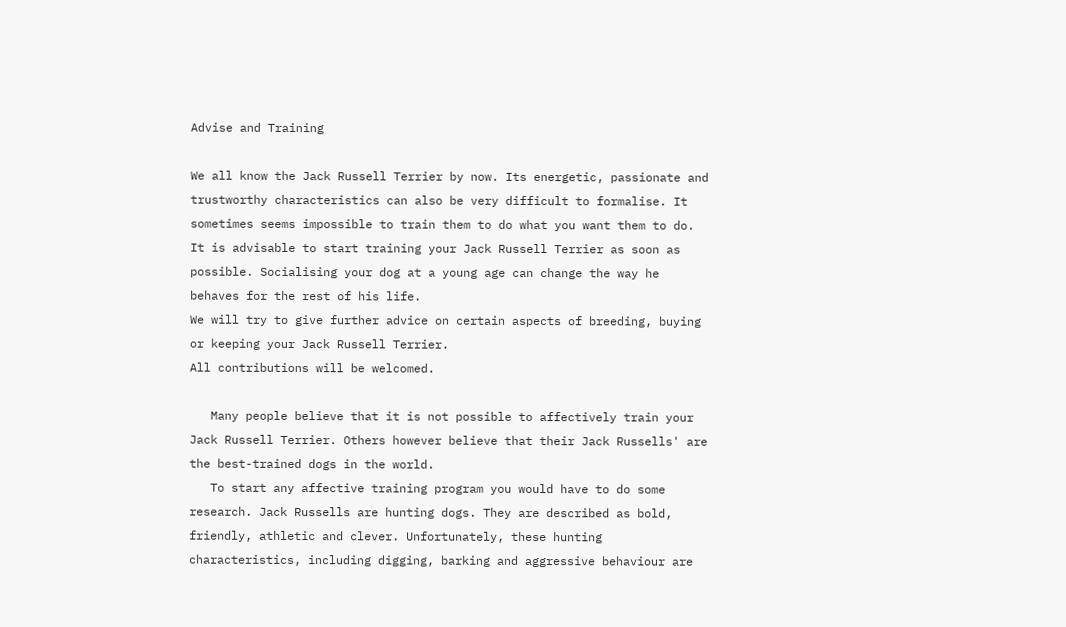Advise and Training

We all know the Jack Russell Terrier by now. Its energetic, passionate and trustworthy characteristics can also be very difficult to formalise. It sometimes seems impossible to train them to do what you want them to do.
It is advisable to start training your Jack Russell Terrier as soon as possible. Socialising your dog at a young age can change the way he behaves for the rest of his life.
We will try to give further advice on certain aspects of breeding, buying or keeping your Jack Russell Terrier.
All contributions will be welcomed.

   Many people believe that it is not possible to affectively train your Jack Russell Terrier. Others however believe that their Jack Russells' are the best-trained dogs in the world.
   To start any affective training program you would have to do some research. Jack Russells are hunting dogs. They are described as bold, friendly, athletic and clever. Unfortunately, these hunting characteristics, including digging, barking and aggressive behaviour are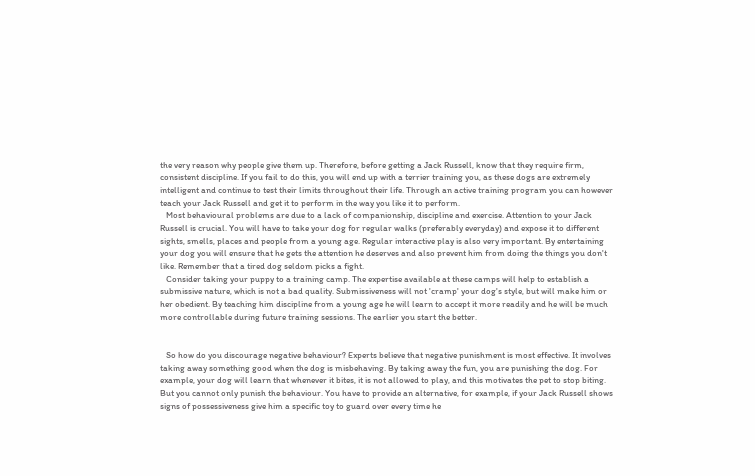the very reason why people give them up. Therefore, before getting a Jack Russell, know that they require firm, consistent discipline. If you fail to do this, you will end up with a terrier training you, as these dogs are extremely intelligent and continue to test their limits throughout their life. Through an active training program you can however teach your Jack Russell and get it to perform in the way you like it to perform.
   Most behavioural problems are due to a lack of companionship, discipline and exercise. Attention to your Jack Russell is crucial. You will have to take your dog for regular walks (preferably everyday) and expose it to different sights, smells, places and people from a young age. Regular interactive play is also very important. By entertaining your dog you will ensure that he gets the attention he deserves and also prevent him from doing the things you don't like. Remember that a tired dog seldom picks a fight.
   Consider taking your puppy to a training camp. The expertise available at these camps will help to establish a submissive nature, which is not a bad quality. Submissiveness will not 'cramp' your dog's style, but will make him or her obedient. By teaching him discipline from a young age he will learn to accept it more readily and he will be much more controllable during future training sessions. The earlier you start the better.


   So how do you discourage negative behaviour? Experts believe that negative punishment is most effective. It involves taking away something good when the dog is misbehaving. By taking away the fun, you are punishing the dog. For example, your dog will learn that whenever it bites, it is not allowed to play, and this motivates the pet to stop biting. But you cannot only punish the behaviour. You have to provide an alternative, for example, if your Jack Russell shows signs of possessiveness give him a specific toy to guard over every time he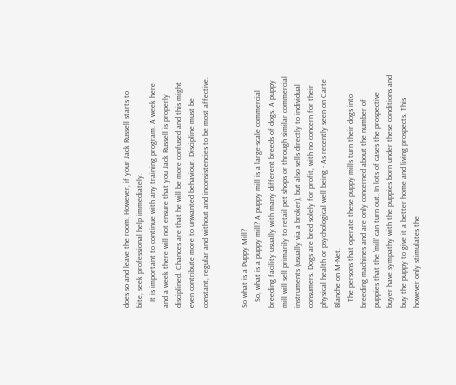does so and leave the room. However, if your Jack Russell starts to bite, seek professional help immediately.
   It is important to continue with any training program. A week here and a week there will not ensure that you Jack Russell is properly disciplined. Chances are that he will be more confused and this might even contribute more to unwanted behaviour. Discipline must be constant, regular and without and inconsistencies to be most affective.


So what is a Puppy Mill?
   So, what is a puppy mill? A puppy mill is a large-scale commercial breeding facility usually with many different breeds of dogs. A puppy mill will sell primarily to retail pet shops or through similar commercial instruments (usually via a broker), but also sells directly to individual consumers. Dogs are bred solely for profit, with no concern for their physical health or psychological well being - As recently seen on Carte Blanche on M-Net.
   The persons that operate these puppy mills turn their dogs into breeding machines and are only concerned about the number of puppies that the 'mill' can turn out. In lots of cases the prospective buyer have sympathy with the puppies born under these conditions and buy the puppy to give it a better home and living prospects. This however only stimulates the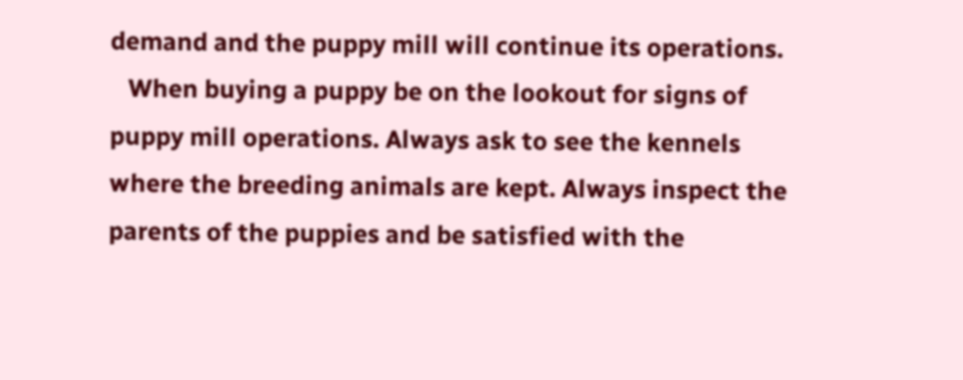demand and the puppy mill will continue its operations.
   When buying a puppy be on the lookout for signs of puppy mill operations. Always ask to see the kennels where the breeding animals are kept. Always inspect the parents of the puppies and be satisfied with the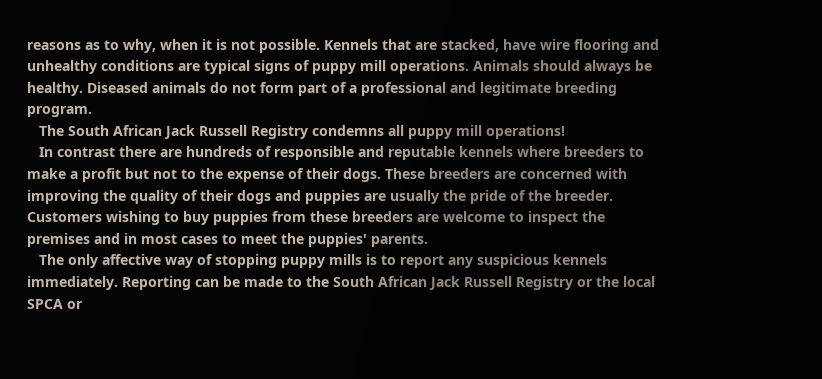reasons as to why, when it is not possible. Kennels that are stacked, have wire flooring and unhealthy conditions are typical signs of puppy mill operations. Animals should always be healthy. Diseased animals do not form part of a professional and legitimate breeding program.
   The South African Jack Russell Registry condemns all puppy mill operations!
   In contrast there are hundreds of responsible and reputable kennels where breeders to make a profit but not to the expense of their dogs. These breeders are concerned with improving the quality of their dogs and puppies are usually the pride of the breeder. Customers wishing to buy puppies from these breeders are welcome to inspect the premises and in most cases to meet the puppies' parents.
   The only affective way of stopping puppy mills is to report any suspicious kennels immediately. Reporting can be made to the South African Jack Russell Registry or the local SPCA or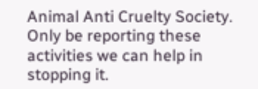Animal Anti Cruelty Society. Only be reporting these activities we can help in stopping it.